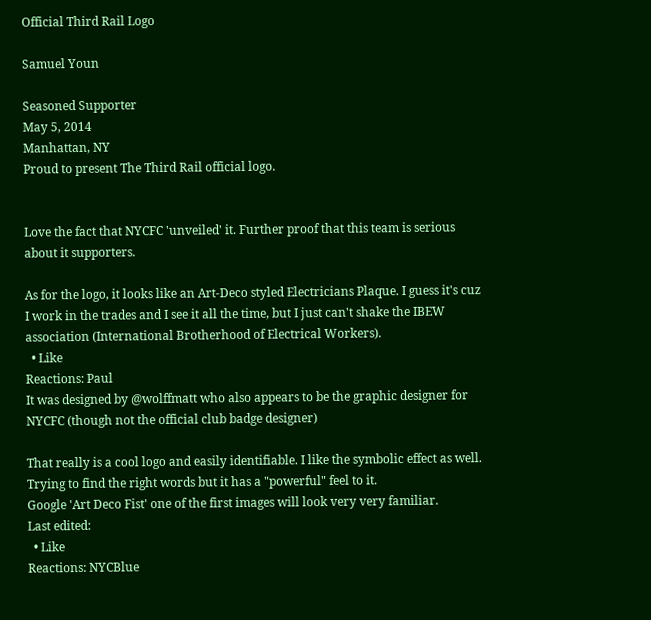Official Third Rail Logo

Samuel Youn

Seasoned Supporter
May 5, 2014
Manhattan, NY
Proud to present The Third Rail official logo.


Love the fact that NYCFC 'unveiled' it. Further proof that this team is serious about it supporters.

As for the logo, it looks like an Art-Deco styled Electricians Plaque. I guess it's cuz I work in the trades and I see it all the time, but I just can't shake the IBEW association (International Brotherhood of Electrical Workers).
  • Like
Reactions: Paul
It was designed by @wolffmatt who also appears to be the graphic designer for NYCFC (though not the official club badge designer)

That really is a cool logo and easily identifiable. I like the symbolic effect as well. Trying to find the right words but it has a "powerful" feel to it.
Google 'Art Deco Fist' one of the first images will look very very familiar.
Last edited:
  • Like
Reactions: NYCBlue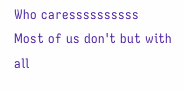Who caressssssssss
Most of us don't but with all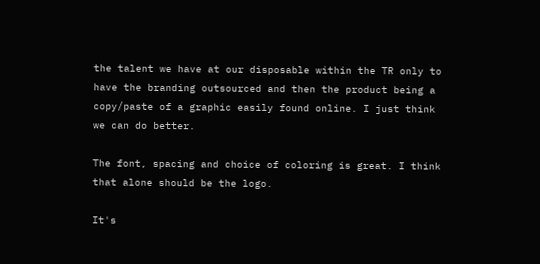the talent we have at our disposable within the TR only to have the branding outsourced and then the product being a copy/paste of a graphic easily found online. I just think we can do better.

The font, spacing and choice of coloring is great. I think that alone should be the logo.

It's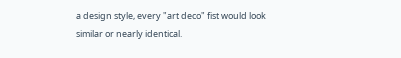a design style, every "art deco" fist would look similar or nearly identical.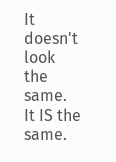It doesn't look the same. It IS the same.